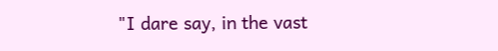"I dare say, in the vast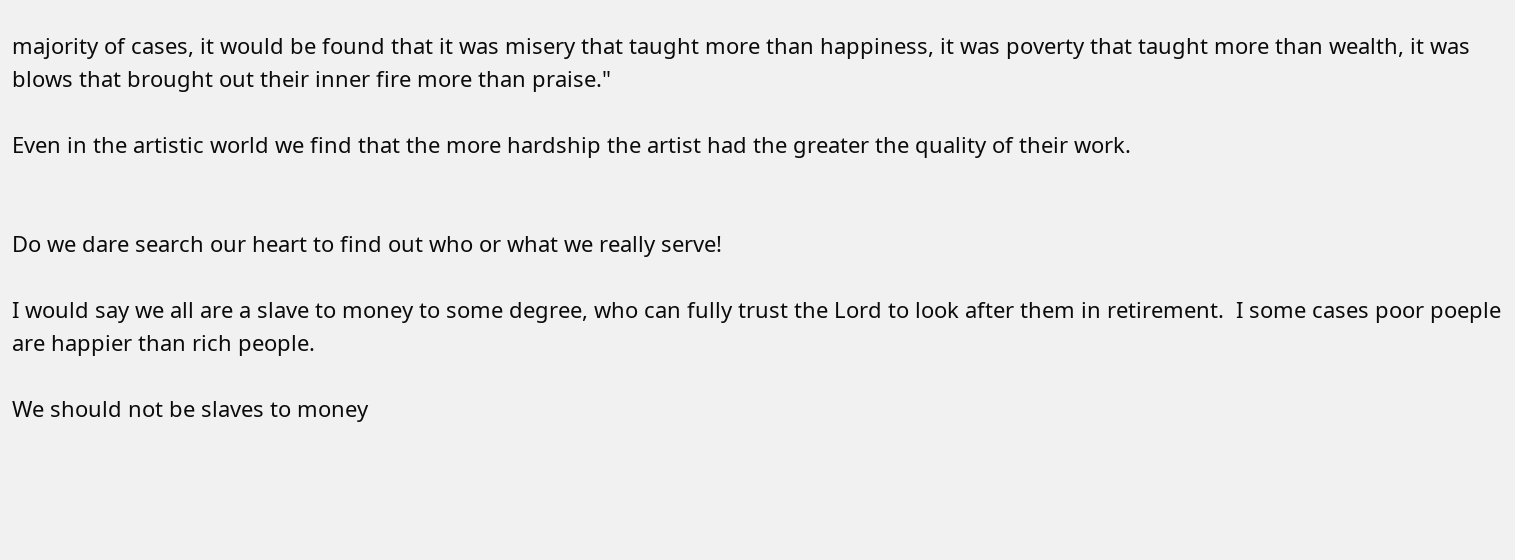majority of cases, it would be found that it was misery that taught more than happiness, it was poverty that taught more than wealth, it was blows that brought out their inner fire more than praise."

Even in the artistic world we find that the more hardship the artist had the greater the quality of their work.


Do we dare search our heart to find out who or what we really serve!

I would say we all are a slave to money to some degree, who can fully trust the Lord to look after them in retirement.  I some cases poor poeple are happier than rich people.

We should not be slaves to money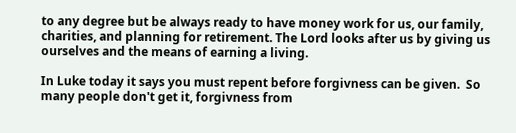to any degree but be always ready to have money work for us, our family, charities, and planning for retirement. The Lord looks after us by giving us ourselves and the means of earning a living.

In Luke today it says you must repent before forgivness can be given.  So many people don't get it, forgivness from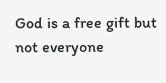God is a free gift but not everyone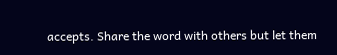accepts. Share the word with others but let them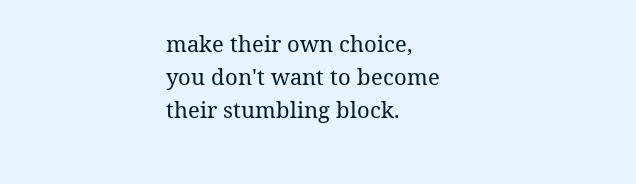make their own choice, you don't want to become their stumbling block.